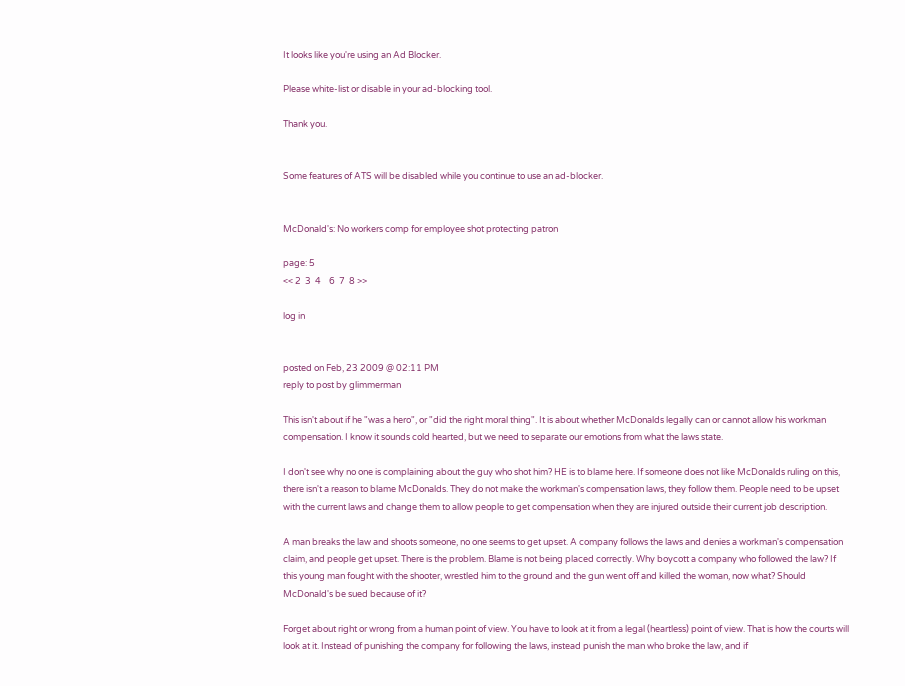It looks like you're using an Ad Blocker.

Please white-list or disable in your ad-blocking tool.

Thank you.


Some features of ATS will be disabled while you continue to use an ad-blocker.


McDonald's: No workers comp for employee shot protecting patron

page: 5
<< 2  3  4    6  7  8 >>

log in


posted on Feb, 23 2009 @ 02:11 PM
reply to post by glimmerman

This isn't about if he "was a hero", or "did the right moral thing". It is about whether McDonalds legally can or cannot allow his workman compensation. I know it sounds cold hearted, but we need to separate our emotions from what the laws state.

I don't see why no one is complaining about the guy who shot him? HE is to blame here. If someone does not like McDonalds ruling on this, there isn't a reason to blame McDonalds. They do not make the workman's compensation laws, they follow them. People need to be upset with the current laws and change them to allow people to get compensation when they are injured outside their current job description.

A man breaks the law and shoots someone, no one seems to get upset. A company follows the laws and denies a workman's compensation claim, and people get upset. There is the problem. Blame is not being placed correctly. Why boycott a company who followed the law? If this young man fought with the shooter, wrestled him to the ground and the gun went off and killed the woman, now what? Should McDonald's be sued because of it?

Forget about right or wrong from a human point of view. You have to look at it from a legal (heartless) point of view. That is how the courts will look at it. Instead of punishing the company for following the laws, instead punish the man who broke the law, and if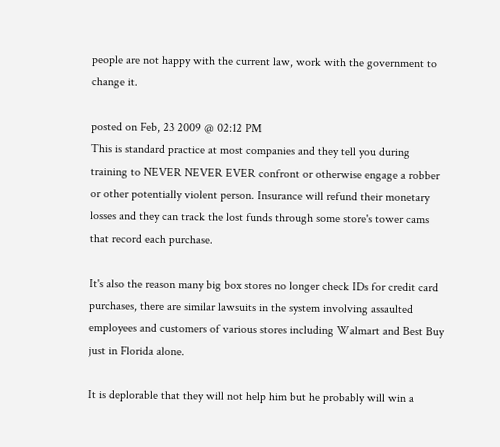people are not happy with the current law, work with the government to change it.

posted on Feb, 23 2009 @ 02:12 PM
This is standard practice at most companies and they tell you during training to NEVER NEVER EVER confront or otherwise engage a robber or other potentially violent person. Insurance will refund their monetary losses and they can track the lost funds through some store's tower cams that record each purchase.

It's also the reason many big box stores no longer check IDs for credit card purchases, there are similar lawsuits in the system involving assaulted employees and customers of various stores including Walmart and Best Buy just in Florida alone.

It is deplorable that they will not help him but he probably will win a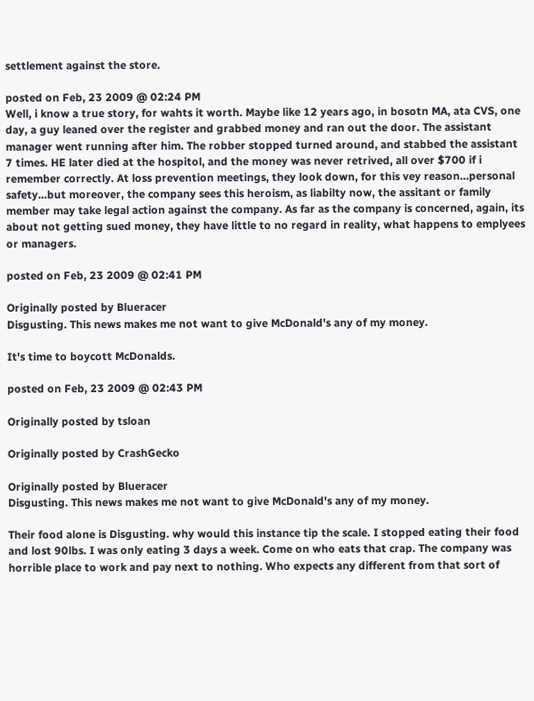settlement against the store.

posted on Feb, 23 2009 @ 02:24 PM
Well, i know a true story, for wahts it worth. Maybe like 12 years ago, in bosotn MA, ata CVS, one day, a guy leaned over the register and grabbed money and ran out the door. The assistant manager went running after him. The robber stopped turned around, and stabbed the assistant 7 times. HE later died at the hospitol, and the money was never retrived, all over $700 if i remember correctly. At loss prevention meetings, they look down, for this vey reason...personal safety...but moreover, the company sees this heroism, as liabilty now, the assitant or family member may take legal action against the company. As far as the company is concerned, again, its about not getting sued money, they have little to no regard in reality, what happens to emplyees or managers.

posted on Feb, 23 2009 @ 02:41 PM

Originally posted by Blueracer
Disgusting. This news makes me not want to give McDonald's any of my money.

It's time to boycott McDonalds.

posted on Feb, 23 2009 @ 02:43 PM

Originally posted by tsloan

Originally posted by CrashGecko

Originally posted by Blueracer
Disgusting. This news makes me not want to give McDonald's any of my money.

Their food alone is Disgusting. why would this instance tip the scale. I stopped eating their food and lost 90lbs. I was only eating 3 days a week. Come on who eats that crap. The company was horrible place to work and pay next to nothing. Who expects any different from that sort of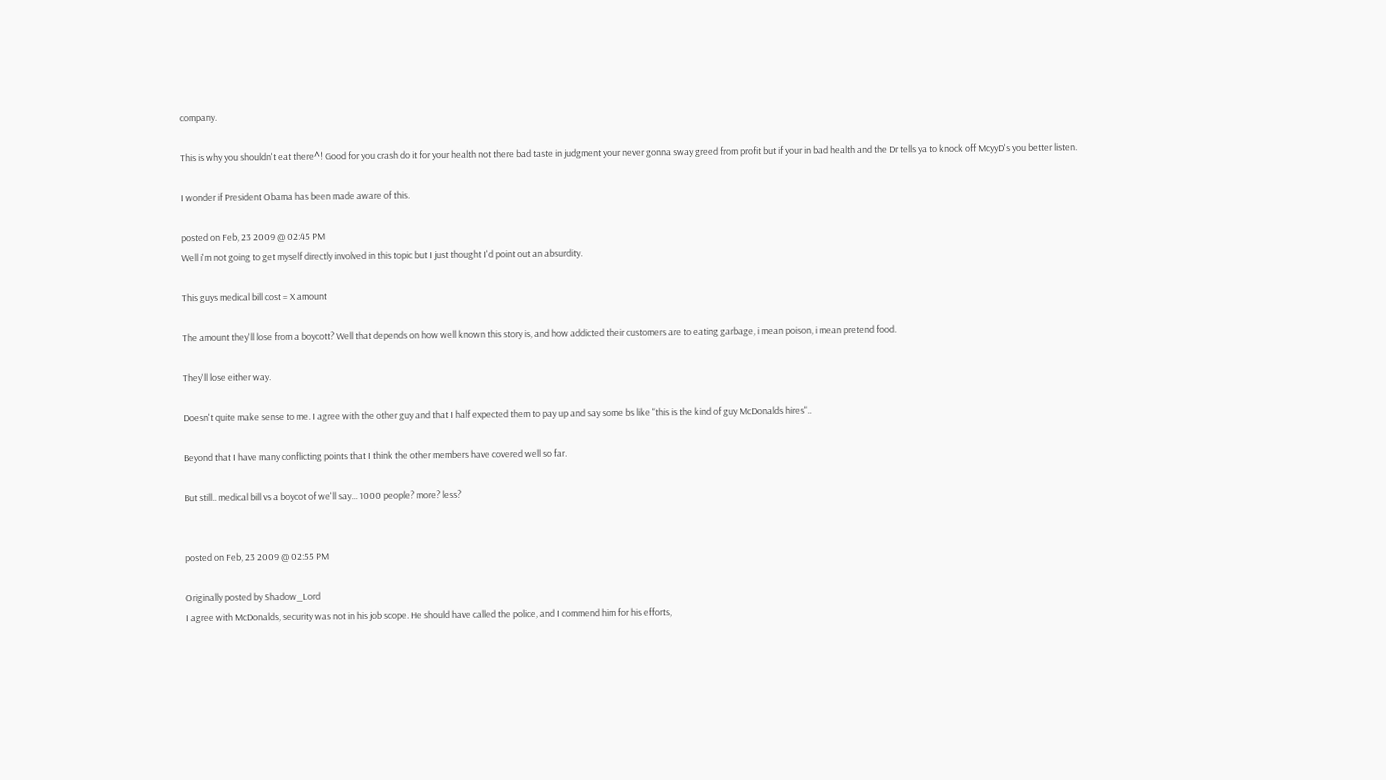company.

This is why you shouldn't eat there^! Good for you crash do it for your health not there bad taste in judgment your never gonna sway greed from profit but if your in bad health and the Dr tells ya to knock off McyyD's you better listen.

I wonder if President Obama has been made aware of this.

posted on Feb, 23 2009 @ 02:45 PM
Well i'm not going to get myself directly involved in this topic but I just thought I'd point out an absurdity.

This guys medical bill cost = X amount

The amount they'll lose from a boycott? Well that depends on how well known this story is, and how addicted their customers are to eating garbage, i mean poison, i mean pretend food.

They'll lose either way.

Doesn't quite make sense to me. I agree with the other guy and that I half expected them to pay up and say some bs like "this is the kind of guy McDonalds hires"..

Beyond that I have many conflicting points that I think the other members have covered well so far.

But still.. medical bill vs a boycot of we'll say... 1000 people? more? less?


posted on Feb, 23 2009 @ 02:55 PM

Originally posted by Shadow_Lord
I agree with McDonalds, security was not in his job scope. He should have called the police, and I commend him for his efforts,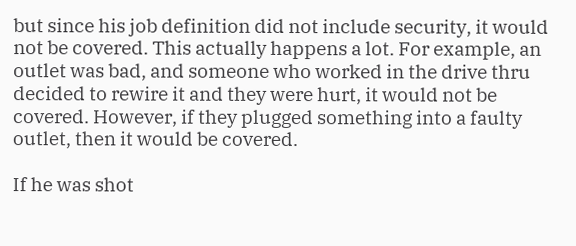but since his job definition did not include security, it would not be covered. This actually happens a lot. For example, an outlet was bad, and someone who worked in the drive thru decided to rewire it and they were hurt, it would not be covered. However, if they plugged something into a faulty outlet, then it would be covered.

If he was shot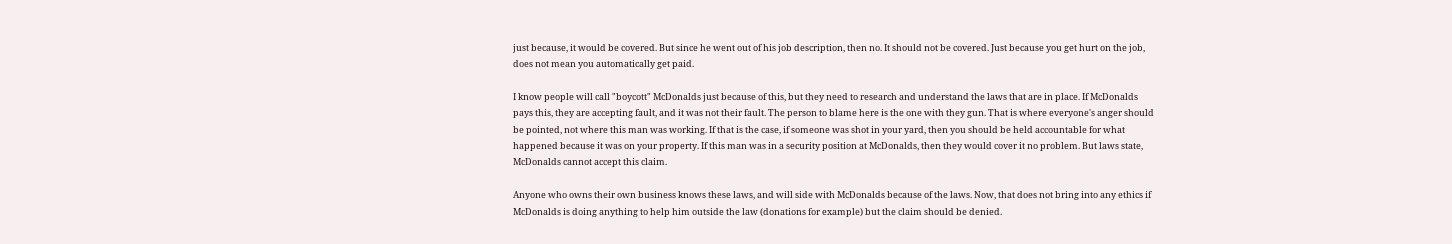just because, it would be covered. But since he went out of his job description, then no. It should not be covered. Just because you get hurt on the job, does not mean you automatically get paid.

I know people will call "boycott" McDonalds just because of this, but they need to research and understand the laws that are in place. If McDonalds pays this, they are accepting fault, and it was not their fault. The person to blame here is the one with they gun. That is where everyone's anger should be pointed, not where this man was working. If that is the case, if someone was shot in your yard, then you should be held accountable for what happened because it was on your property. If this man was in a security position at McDonalds, then they would cover it no problem. But laws state, McDonalds cannot accept this claim.

Anyone who owns their own business knows these laws, and will side with McDonalds because of the laws. Now, that does not bring into any ethics if McDonalds is doing anything to help him outside the law (donations for example) but the claim should be denied.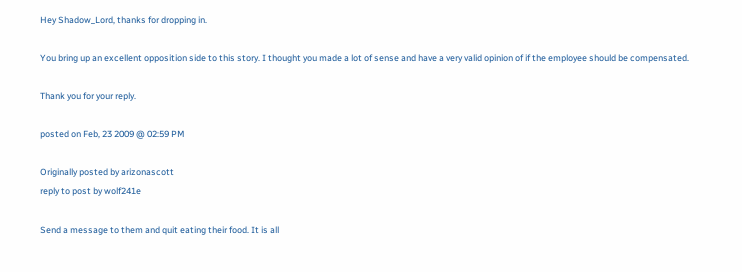Hey Shadow_Lord, thanks for dropping in.

You bring up an excellent opposition side to this story. I thought you made a lot of sense and have a very valid opinion of if the employee should be compensated.

Thank you for your reply.

posted on Feb, 23 2009 @ 02:59 PM

Originally posted by arizonascott
reply to post by wolf241e

Send a message to them and quit eating their food. It is all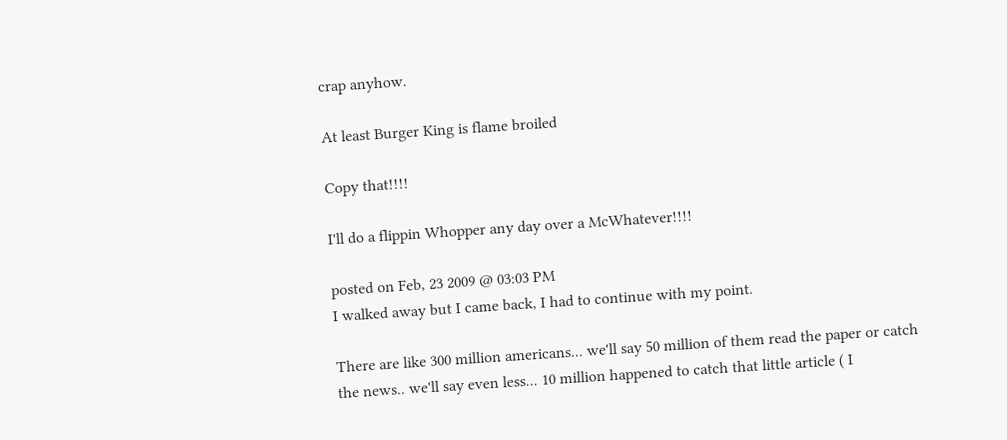crap anyhow.

At least Burger King is flame broiled

Copy that!!!!

I'll do a flippin Whopper any day over a McWhatever!!!!

posted on Feb, 23 2009 @ 03:03 PM
I walked away but I came back, I had to continue with my point.

There are like 300 million americans... we'll say 50 million of them read the paper or catch the news.. we'll say even less... 10 million happened to catch that little article ( I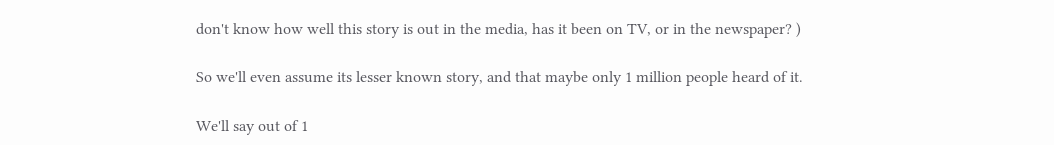don't know how well this story is out in the media, has it been on TV, or in the newspaper? )

So we'll even assume its lesser known story, and that maybe only 1 million people heard of it.

We'll say out of 1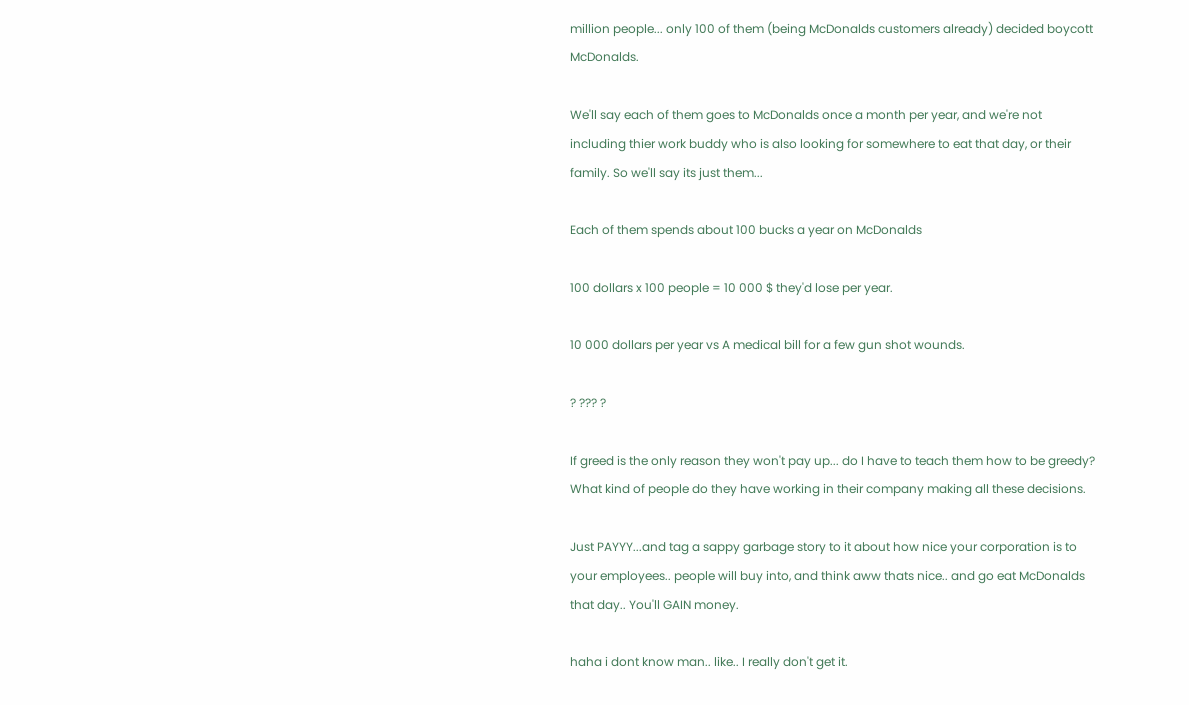million people... only 100 of them (being McDonalds customers already) decided boycott McDonalds.

We'll say each of them goes to McDonalds once a month per year, and we're not including thier work buddy who is also looking for somewhere to eat that day, or their family. So we'll say its just them...

Each of them spends about 100 bucks a year on McDonalds

100 dollars x 100 people = 10 000 $ they'd lose per year.

10 000 dollars per year vs A medical bill for a few gun shot wounds.

? ??? ?

If greed is the only reason they won't pay up... do I have to teach them how to be greedy? What kind of people do they have working in their company making all these decisions.

Just PAYYY...and tag a sappy garbage story to it about how nice your corporation is to your employees.. people will buy into, and think aww thats nice.. and go eat McDonalds that day.. You'll GAIN money.

haha i dont know man.. like.. I really don't get it.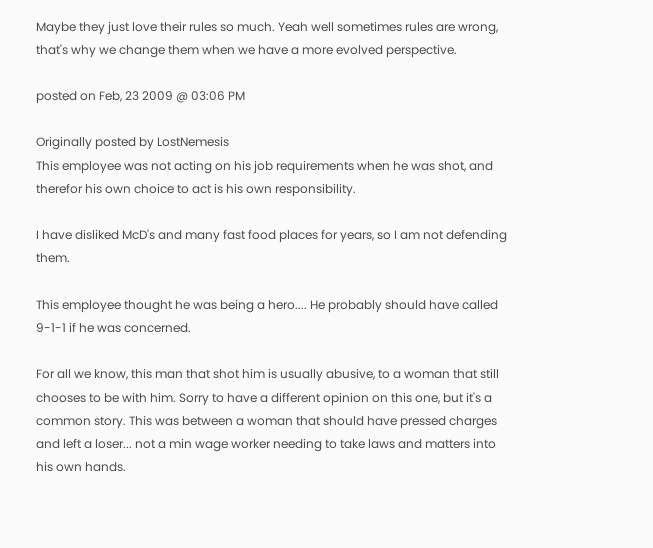Maybe they just love their rules so much. Yeah well sometimes rules are wrong, that's why we change them when we have a more evolved perspective.

posted on Feb, 23 2009 @ 03:06 PM

Originally posted by LostNemesis
This employee was not acting on his job requirements when he was shot, and therefor his own choice to act is his own responsibility.

I have disliked McD's and many fast food places for years, so I am not defending them.

This employee thought he was being a hero.... He probably should have called 9-1-1 if he was concerned.

For all we know, this man that shot him is usually abusive, to a woman that still chooses to be with him. Sorry to have a different opinion on this one, but it's a common story. This was between a woman that should have pressed charges and left a loser... not a min wage worker needing to take laws and matters into his own hands.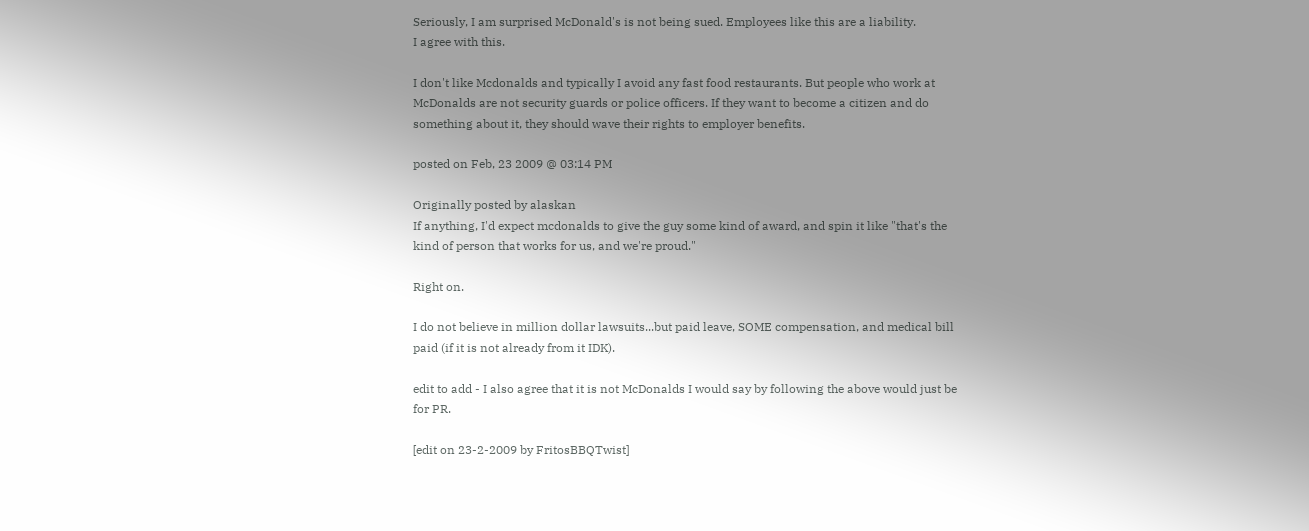Seriously, I am surprised McDonald's is not being sued. Employees like this are a liability.
I agree with this.

I don't like Mcdonalds and typically I avoid any fast food restaurants. But people who work at McDonalds are not security guards or police officers. If they want to become a citizen and do something about it, they should wave their rights to employer benefits.

posted on Feb, 23 2009 @ 03:14 PM

Originally posted by alaskan
If anything, I'd expect mcdonalds to give the guy some kind of award, and spin it like "that's the kind of person that works for us, and we're proud."

Right on.

I do not believe in million dollar lawsuits...but paid leave, SOME compensation, and medical bill paid (if it is not already from it IDK).

edit to add - I also agree that it is not McDonalds I would say by following the above would just be for PR.

[edit on 23-2-2009 by FritosBBQTwist]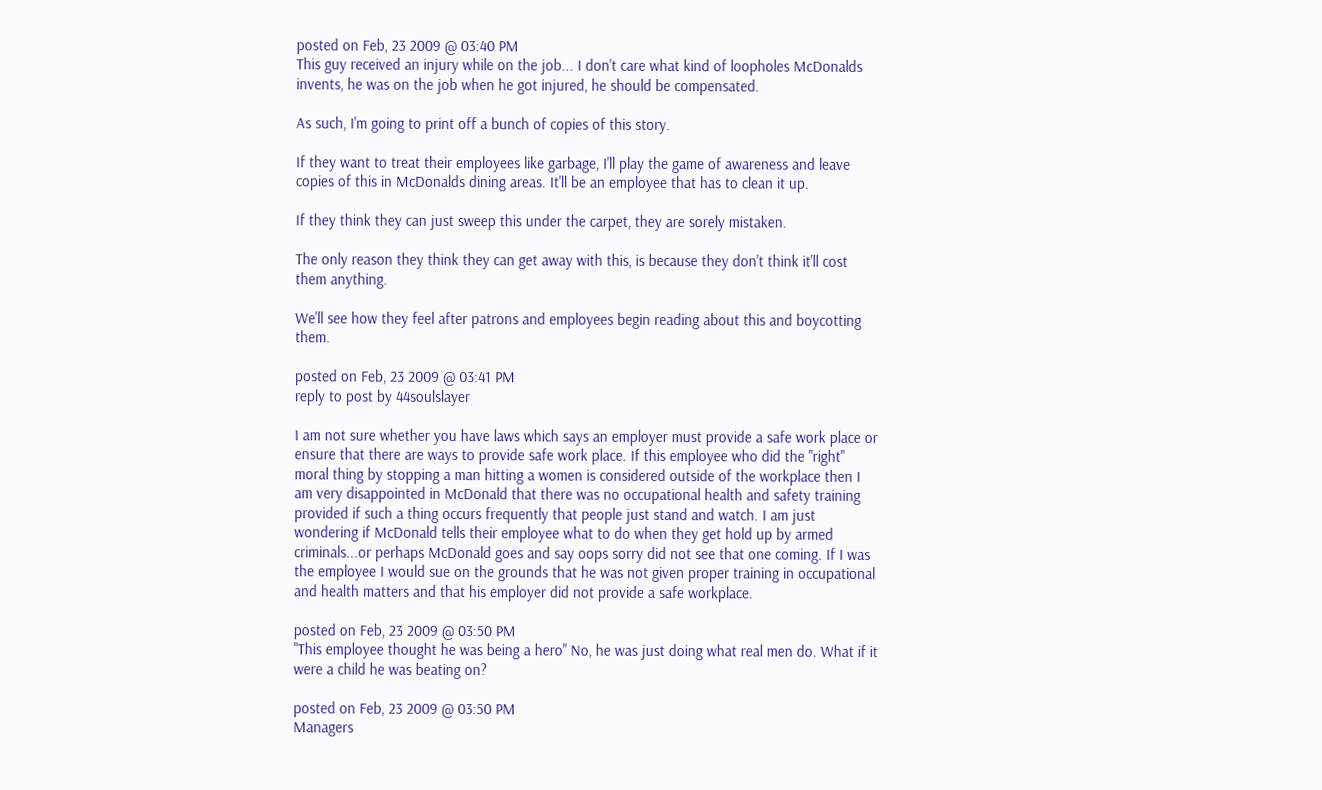posted on Feb, 23 2009 @ 03:40 PM
This guy received an injury while on the job... I don't care what kind of loopholes McDonalds invents, he was on the job when he got injured, he should be compensated.

As such, I'm going to print off a bunch of copies of this story.

If they want to treat their employees like garbage, I'll play the game of awareness and leave copies of this in McDonalds dining areas. It'll be an employee that has to clean it up.

If they think they can just sweep this under the carpet, they are sorely mistaken.

The only reason they think they can get away with this, is because they don't think it'll cost them anything.

We'll see how they feel after patrons and employees begin reading about this and boycotting them.

posted on Feb, 23 2009 @ 03:41 PM
reply to post by 44soulslayer

I am not sure whether you have laws which says an employer must provide a safe work place or ensure that there are ways to provide safe work place. If this employee who did the "right" moral thing by stopping a man hitting a women is considered outside of the workplace then I am very disappointed in McDonald that there was no occupational health and safety training provided if such a thing occurs frequently that people just stand and watch. I am just wondering if McDonald tells their employee what to do when they get hold up by armed criminals...or perhaps McDonald goes and say oops sorry did not see that one coming. If I was the employee I would sue on the grounds that he was not given proper training in occupational and health matters and that his employer did not provide a safe workplace.

posted on Feb, 23 2009 @ 03:50 PM
"This employee thought he was being a hero" No, he was just doing what real men do. What if it were a child he was beating on?

posted on Feb, 23 2009 @ 03:50 PM
Managers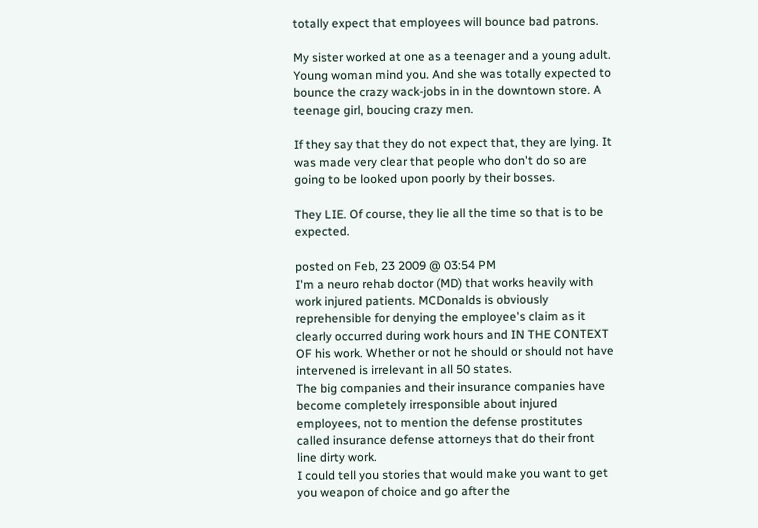totally expect that employees will bounce bad patrons.

My sister worked at one as a teenager and a young adult. Young woman mind you. And she was totally expected to bounce the crazy wack-jobs in in the downtown store. A teenage girl, boucing crazy men.

If they say that they do not expect that, they are lying. It was made very clear that people who don't do so are going to be looked upon poorly by their bosses.

They LIE. Of course, they lie all the time so that is to be expected.

posted on Feb, 23 2009 @ 03:54 PM
I'm a neuro rehab doctor (MD) that works heavily with work injured patients. MCDonalds is obviously reprehensible for denying the employee's claim as it clearly occurred during work hours and IN THE CONTEXT OF his work. Whether or not he should or should not have intervened is irrelevant in all 50 states.
The big companies and their insurance companies have become completely irresponsible about injured employees, not to mention the defense prostitutes called insurance defense attorneys that do their front line dirty work.
I could tell you stories that would make you want to get you weapon of choice and go after the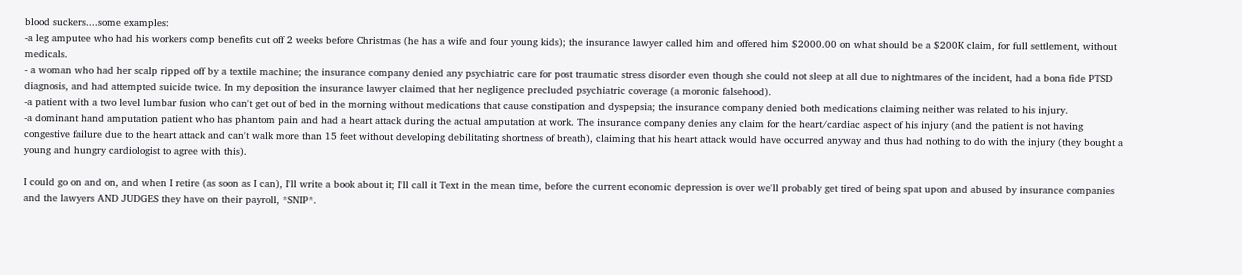blood suckers....some examples:
-a leg amputee who had his workers comp benefits cut off 2 weeks before Christmas (he has a wife and four young kids); the insurance lawyer called him and offered him $2000.00 on what should be a $200K claim, for full settlement, without medicals.
- a woman who had her scalp ripped off by a textile machine; the insurance company denied any psychiatric care for post traumatic stress disorder even though she could not sleep at all due to nightmares of the incident, had a bona fide PTSD diagnosis, and had attempted suicide twice. In my deposition the insurance lawyer claimed that her negligence precluded psychiatric coverage (a moronic falsehood).
-a patient with a two level lumbar fusion who can't get out of bed in the morning without medications that cause constipation and dyspepsia; the insurance company denied both medications claiming neither was related to his injury.
-a dominant hand amputation patient who has phantom pain and had a heart attack during the actual amputation at work. The insurance company denies any claim for the heart/cardiac aspect of his injury (and the patient is not having congestive failure due to the heart attack and can't walk more than 15 feet without developing debilitating shortness of breath), claiming that his heart attack would have occurred anyway and thus had nothing to do with the injury (they bought a young and hungry cardiologist to agree with this).

I could go on and on, and when I retire (as soon as I can), I'll write a book about it; I'll call it Text in the mean time, before the current economic depression is over we'll probably get tired of being spat upon and abused by insurance companies and the lawyers AND JUDGES they have on their payroll, *SNIP*.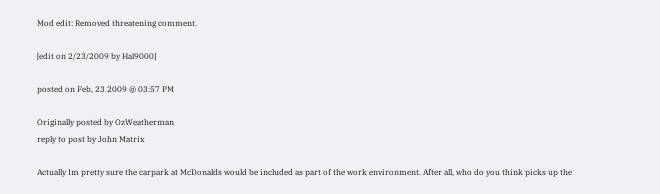Mod edit: Removed threatening comment.

[edit on 2/23/2009 by Hal9000]

posted on Feb, 23 2009 @ 03:57 PM

Originally posted by OzWeatherman
reply to post by John Matrix

Actually Im pretty sure the carpark at McDonalds would be included as part of the work environment. After all, who do you think picks up the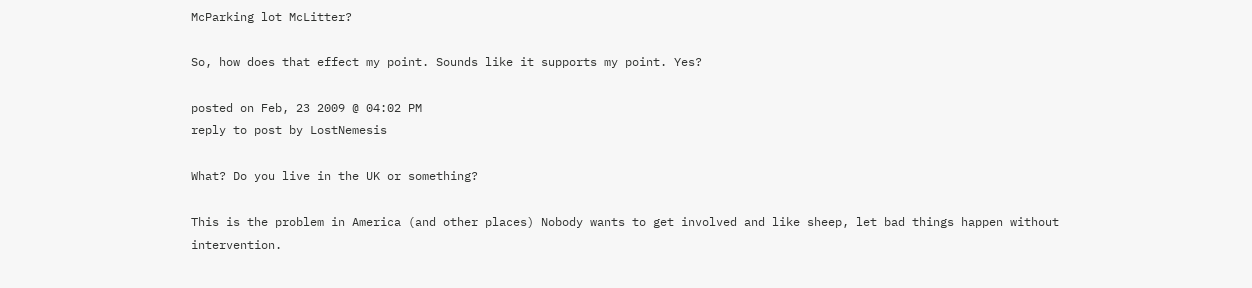McParking lot McLitter?

So, how does that effect my point. Sounds like it supports my point. Yes?

posted on Feb, 23 2009 @ 04:02 PM
reply to post by LostNemesis

What? Do you live in the UK or something?

This is the problem in America (and other places) Nobody wants to get involved and like sheep, let bad things happen without intervention.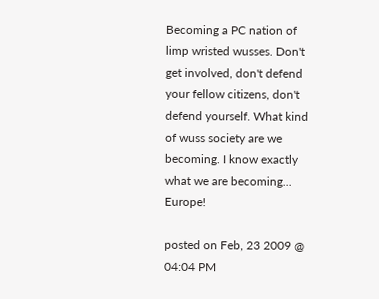Becoming a PC nation of limp wristed wusses. Don't get involved, don't defend your fellow citizens, don't defend yourself. What kind of wuss society are we becoming. I know exactly what we are becoming... Europe!

posted on Feb, 23 2009 @ 04:04 PM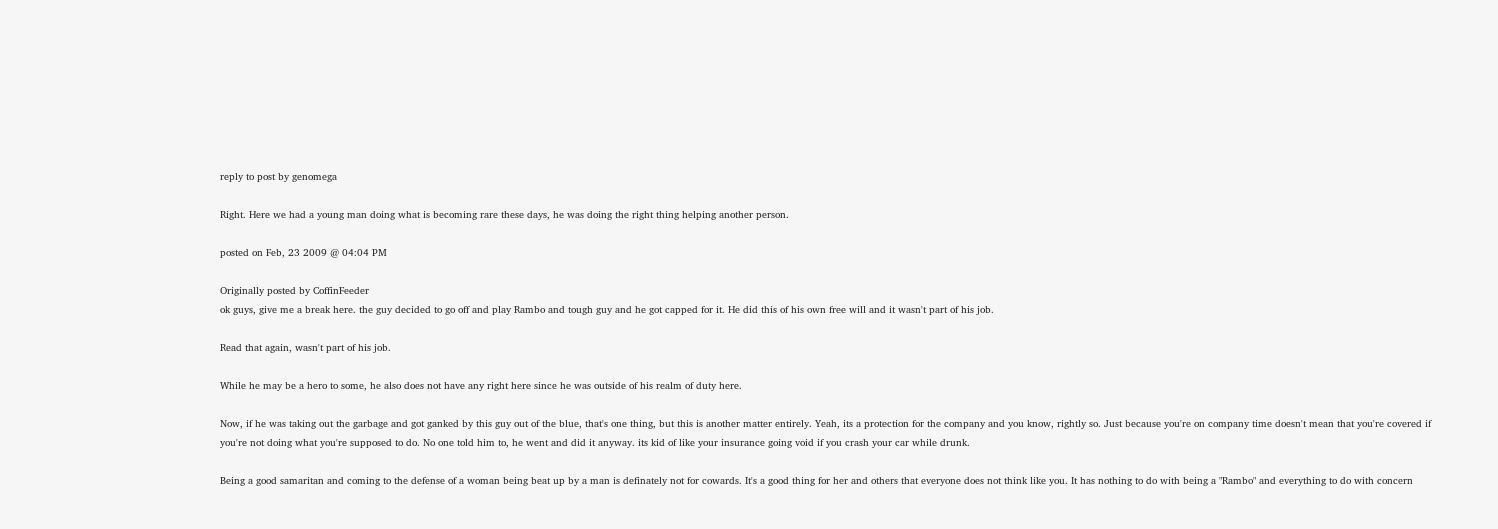reply to post by genomega

Right. Here we had a young man doing what is becoming rare these days, he was doing the right thing helping another person.

posted on Feb, 23 2009 @ 04:04 PM

Originally posted by CoffinFeeder
ok guys, give me a break here. the guy decided to go off and play Rambo and tough guy and he got capped for it. He did this of his own free will and it wasn't part of his job.

Read that again, wasn't part of his job.

While he may be a hero to some, he also does not have any right here since he was outside of his realm of duty here.

Now, if he was taking out the garbage and got ganked by this guy out of the blue, that's one thing, but this is another matter entirely. Yeah, its a protection for the company and you know, rightly so. Just because you're on company time doesn't mean that you're covered if you're not doing what you're supposed to do. No one told him to, he went and did it anyway. its kid of like your insurance going void if you crash your car while drunk.

Being a good samaritan and coming to the defense of a woman being beat up by a man is definately not for cowards. It's a good thing for her and others that everyone does not think like you. It has nothing to do with being a "Rambo" and everything to do with concern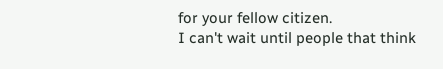for your fellow citizen.
I can't wait until people that think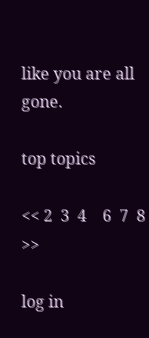like you are all gone.

top topics

<< 2  3  4    6  7  8 >>

log in